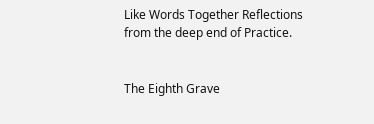Like Words Together Reflections from the deep end of Practice.


The Eighth Grave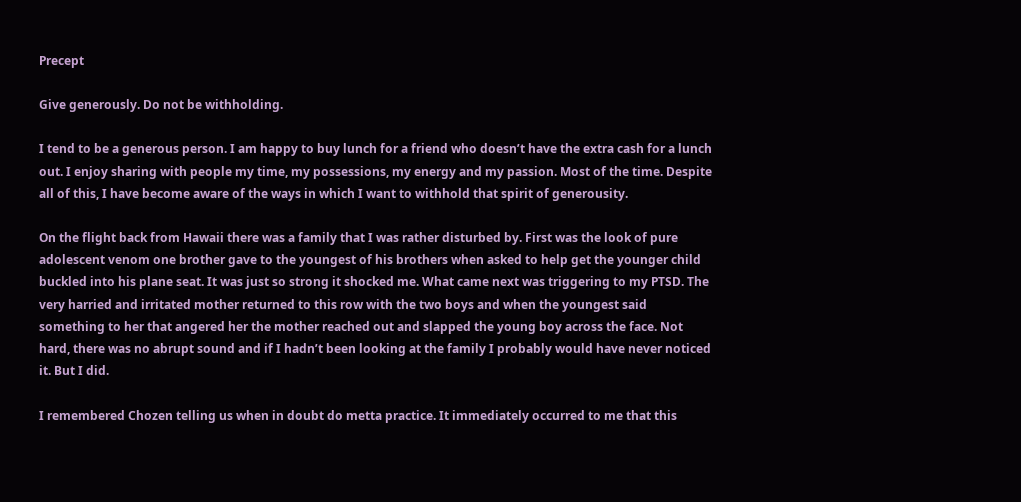Precept

Give generously. Do not be withholding.

I tend to be a generous person. I am happy to buy lunch for a friend who doesn’t have the extra cash for a lunch out. I enjoy sharing with people my time, my possessions, my energy and my passion. Most of the time. Despite all of this, I have become aware of the ways in which I want to withhold that spirit of generousity.

On the flight back from Hawaii there was a family that I was rather disturbed by. First was the look of pure adolescent venom one brother gave to the youngest of his brothers when asked to help get the younger child buckled into his plane seat. It was just so strong it shocked me. What came next was triggering to my PTSD. The very harried and irritated mother returned to this row with the two boys and when the youngest said something to her that angered her the mother reached out and slapped the young boy across the face. Not hard, there was no abrupt sound and if I hadn’t been looking at the family I probably would have never noticed it. But I did.

I remembered Chozen telling us when in doubt do metta practice. It immediately occurred to me that this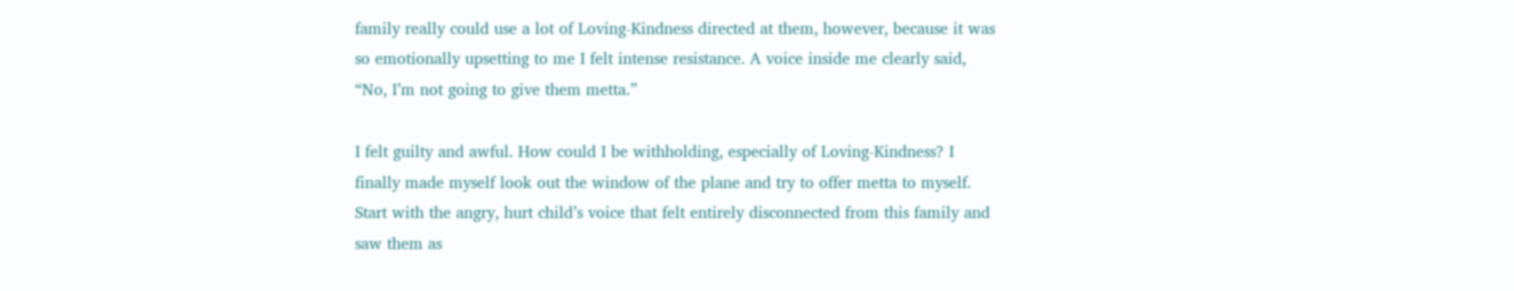family really could use a lot of Loving-Kindness directed at them, however, because it was so emotionally upsetting to me I felt intense resistance. A voice inside me clearly said, “No, I’m not going to give them metta.”

I felt guilty and awful. How could I be withholding, especially of Loving-Kindness? I finally made myself look out the window of the plane and try to offer metta to myself. Start with the angry, hurt child’s voice that felt entirely disconnected from this family and saw them as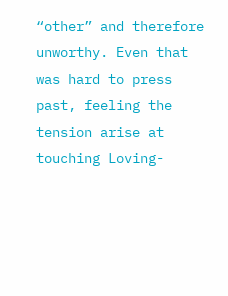“other” and therefore unworthy. Even that was hard to press past, feeling the tension arise at touching Loving-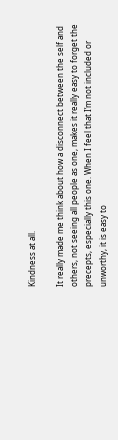Kindness at all.

It really made me think about how a disconnect between the self and others, not seeing all people as one, makes it really easy to forget the precepts, especially this one. When I feel that I’m not included or unworthy, it is easy to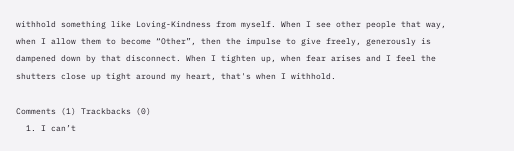withhold something like Loving-Kindness from myself. When I see other people that way, when I allow them to become “Other”, then the impulse to give freely, generously is dampened down by that disconnect. When I tighten up, when fear arises and I feel the shutters close up tight around my heart, that's when I withhold.

Comments (1) Trackbacks (0)
  1. I can’t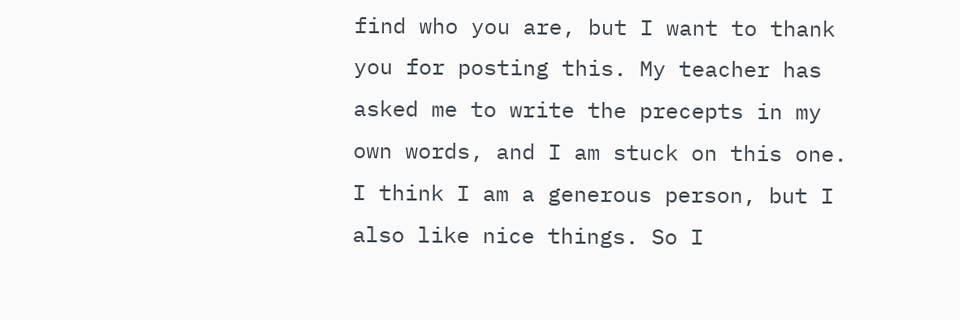find who you are, but I want to thank you for posting this. My teacher has asked me to write the precepts in my own words, and I am stuck on this one. I think I am a generous person, but I also like nice things. So I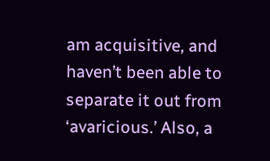am acquisitive, and haven’t been able to separate it out from ‘avaricious.’ Also, a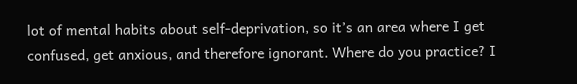lot of mental habits about self-deprivation, so it’s an area where I get confused, get anxious, and therefore ignorant. Where do you practice? I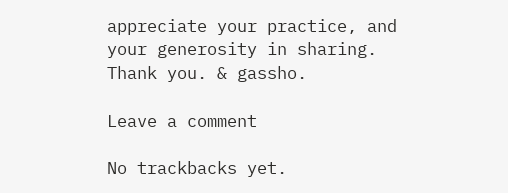appreciate your practice, and your generosity in sharing. Thank you. & gassho.

Leave a comment

No trackbacks yet.